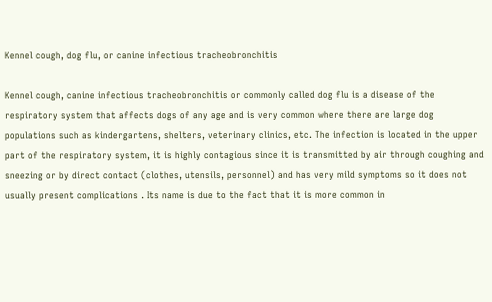Kennel cough, dog flu, or canine infectious tracheobronchitis

Kennel cough, canine infectious tracheobronchitis or commonly called dog flu is a disease of the respiratory system that affects dogs of any age and is very common where there are large dog populations such as kindergartens, shelters, veterinary clinics, etc. The infection is located in the upper part of the respiratory system, it is highly contagious since it is transmitted by air through coughing and sneezing or by direct contact (clothes, utensils, personnel) and has very mild symptoms so it does not usually present complications . Its name is due to the fact that it is more common in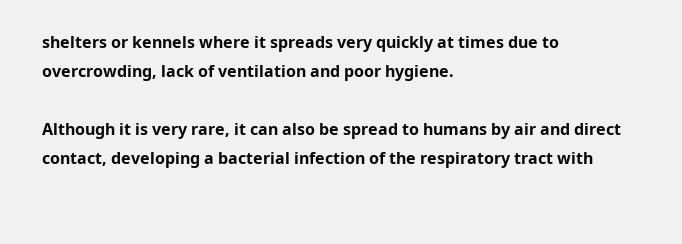shelters or kennels where it spreads very quickly at times due to overcrowding, lack of ventilation and poor hygiene.

Although it is very rare, it can also be spread to humans by air and direct contact, developing a bacterial infection of the respiratory tract with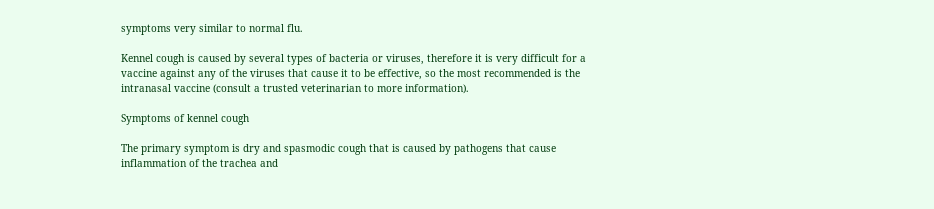symptoms very similar to normal flu.

Kennel cough is caused by several types of bacteria or viruses, therefore it is very difficult for a vaccine against any of the viruses that cause it to be effective, so the most recommended is the intranasal vaccine (consult a trusted veterinarian to more information).

Symptoms of kennel cough

The primary symptom is dry and spasmodic cough that is caused by pathogens that cause inflammation of the trachea and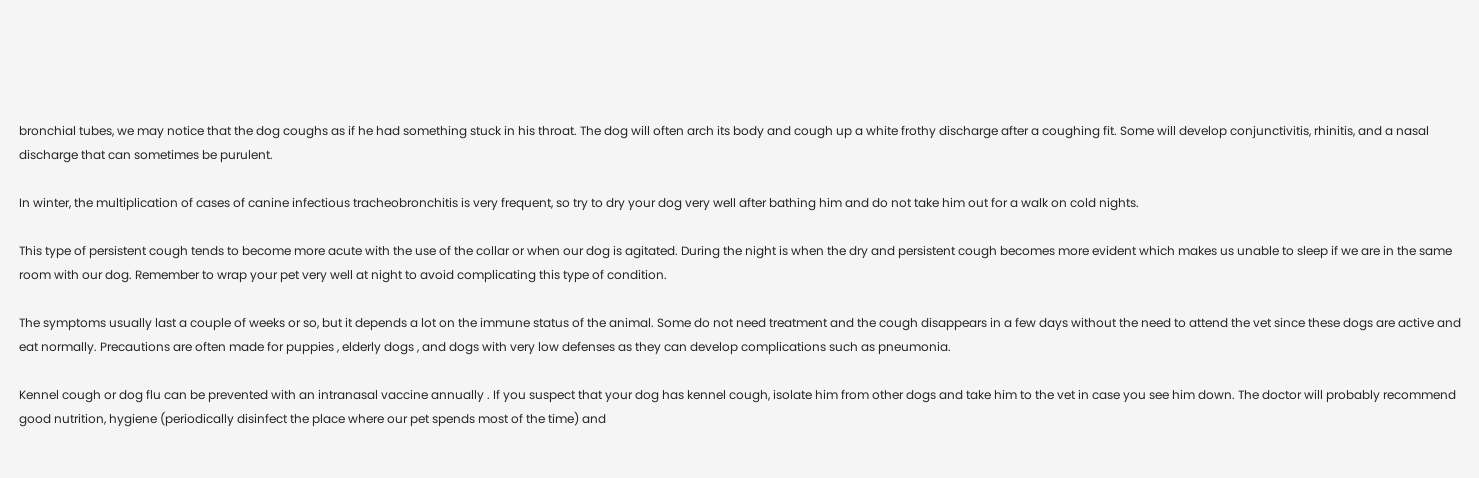bronchial tubes, we may notice that the dog coughs as if he had something stuck in his throat. The dog will often arch its body and cough up a white frothy discharge after a coughing fit. Some will develop conjunctivitis, rhinitis, and a nasal discharge that can sometimes be purulent.

In winter, the multiplication of cases of canine infectious tracheobronchitis is very frequent, so try to dry your dog very well after bathing him and do not take him out for a walk on cold nights.

This type of persistent cough tends to become more acute with the use of the collar or when our dog is agitated. During the night is when the dry and persistent cough becomes more evident which makes us unable to sleep if we are in the same room with our dog. Remember to wrap your pet very well at night to avoid complicating this type of condition.

The symptoms usually last a couple of weeks or so, but it depends a lot on the immune status of the animal. Some do not need treatment and the cough disappears in a few days without the need to attend the vet since these dogs are active and eat normally. Precautions are often made for puppies , elderly dogs , and dogs with very low defenses as they can develop complications such as pneumonia.

Kennel cough or dog flu can be prevented with an intranasal vaccine annually . If you suspect that your dog has kennel cough, isolate him from other dogs and take him to the vet in case you see him down. The doctor will probably recommend good nutrition, hygiene (periodically disinfect the place where our pet spends most of the time) and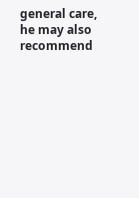general care, he may also recommend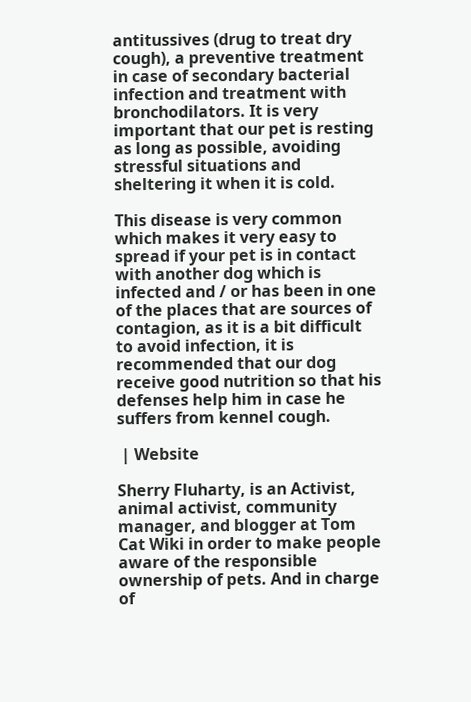antitussives (drug to treat dry cough), a preventive treatment in case of secondary bacterial infection and treatment with bronchodilators. It is very important that our pet is resting as long as possible, avoiding stressful situations and sheltering it when it is cold.

This disease is very common which makes it very easy to spread if your pet is in contact with another dog which is infected and / or has been in one of the places that are sources of contagion, as it is a bit difficult to avoid infection, it is recommended that our dog receive good nutrition so that his defenses help him in case he suffers from kennel cough.

 | Website

Sherry Fluharty, is an Activist, animal activist, community manager, and blogger at Tom Cat Wiki in order to make people aware of the responsible ownership of pets. And in charge of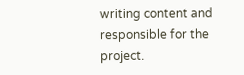writing content and responsible for the project.